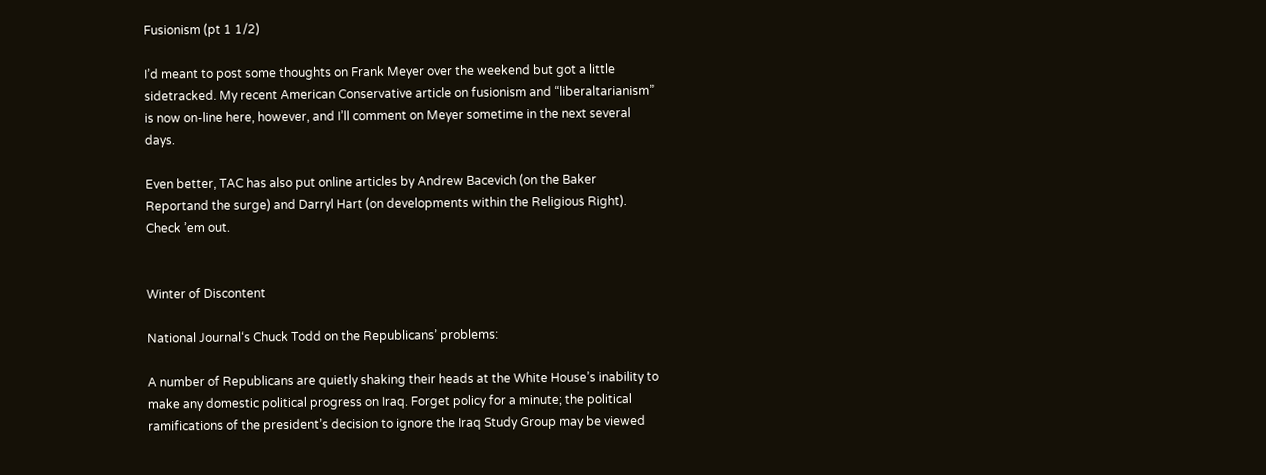Fusionism (pt 1 1/2)

I’d meant to post some thoughts on Frank Meyer over the weekend but got a little sidetracked. My recent American Conservative article on fusionism and “liberaltarianism” is now on-line here, however, and I’ll comment on Meyer sometime in the next several days.

Even better, TAC has also put online articles by Andrew Bacevich (on the Baker Reportand the surge) and Darryl Hart (on developments within the Religious Right). Check ’em out.


Winter of Discontent

National Journal‘s Chuck Todd on the Republicans’ problems:

A number of Republicans are quietly shaking their heads at the White House’s inability to make any domestic political progress on Iraq. Forget policy for a minute; the political ramifications of the president’s decision to ignore the Iraq Study Group may be viewed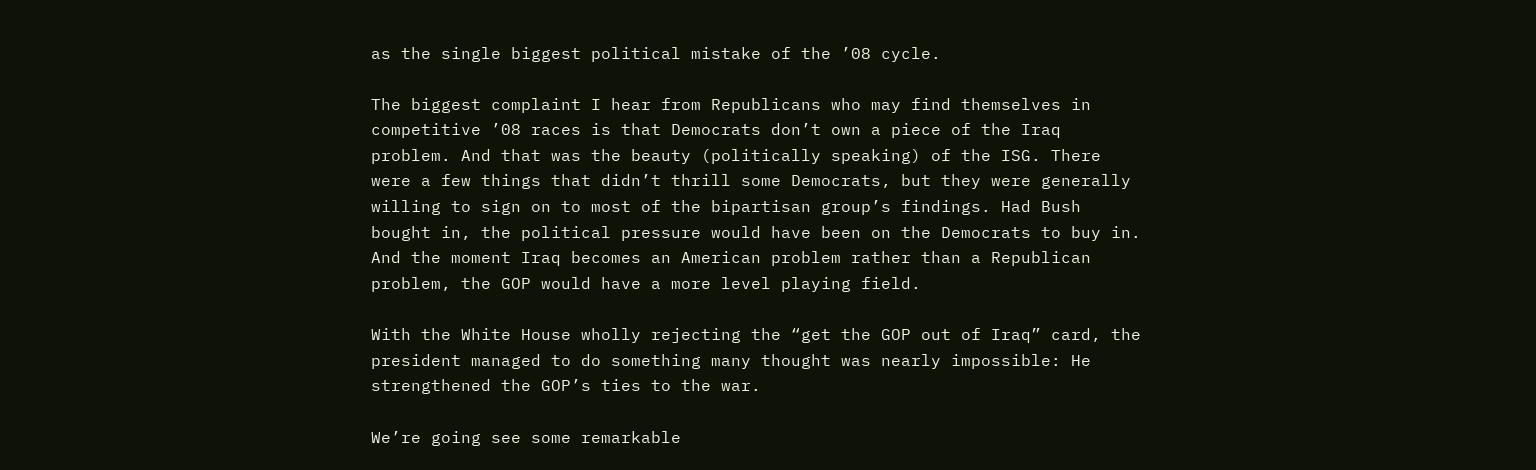as the single biggest political mistake of the ’08 cycle.

The biggest complaint I hear from Republicans who may find themselves in competitive ’08 races is that Democrats don’t own a piece of the Iraq problem. And that was the beauty (politically speaking) of the ISG. There were a few things that didn’t thrill some Democrats, but they were generally willing to sign on to most of the bipartisan group’s findings. Had Bush bought in, the political pressure would have been on the Democrats to buy in. And the moment Iraq becomes an American problem rather than a Republican problem, the GOP would have a more level playing field.

With the White House wholly rejecting the “get the GOP out of Iraq” card, the president managed to do something many thought was nearly impossible: He strengthened the GOP’s ties to the war.

We’re going see some remarkable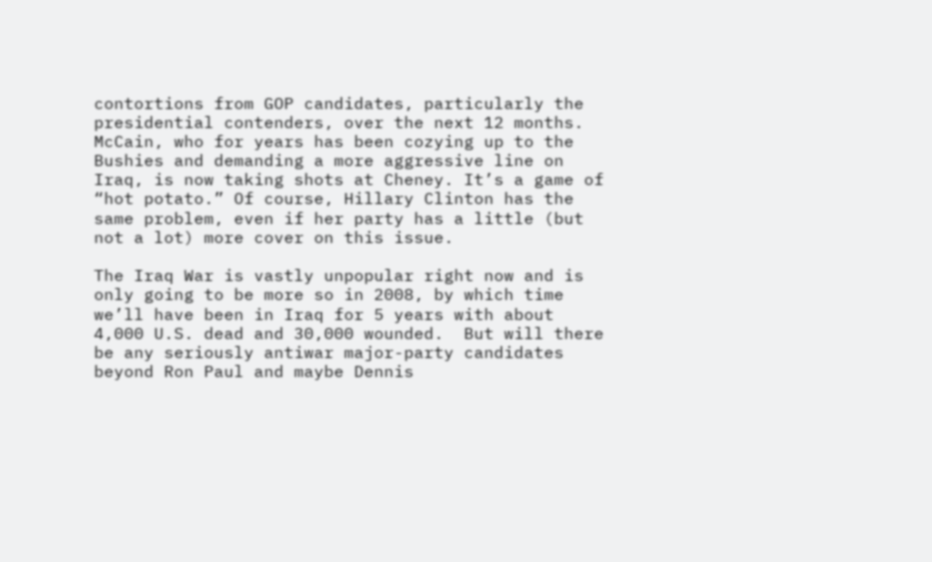contortions from GOP candidates, particularly the presidential contenders, over the next 12 months. McCain, who for years has been cozying up to the Bushies and demanding a more aggressive line on Iraq, is now taking shots at Cheney. It’s a game of “hot potato.” Of course, Hillary Clinton has the same problem, even if her party has a little (but not a lot) more cover on this issue.

The Iraq War is vastly unpopular right now and is only going to be more so in 2008, by which time we’ll have been in Iraq for 5 years with about 4,000 U.S. dead and 30,000 wounded.  But will there be any seriously antiwar major-party candidates beyond Ron Paul and maybe Dennis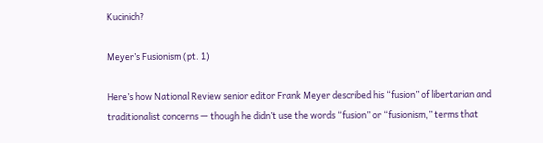Kucinich?

Meyer’s Fusionism (pt. 1)

Here’s how National Review senior editor Frank Meyer described his “fusion” of libertarian and traditionalist concerns — though he didn’t use the words “fusion” or “fusionism,” terms that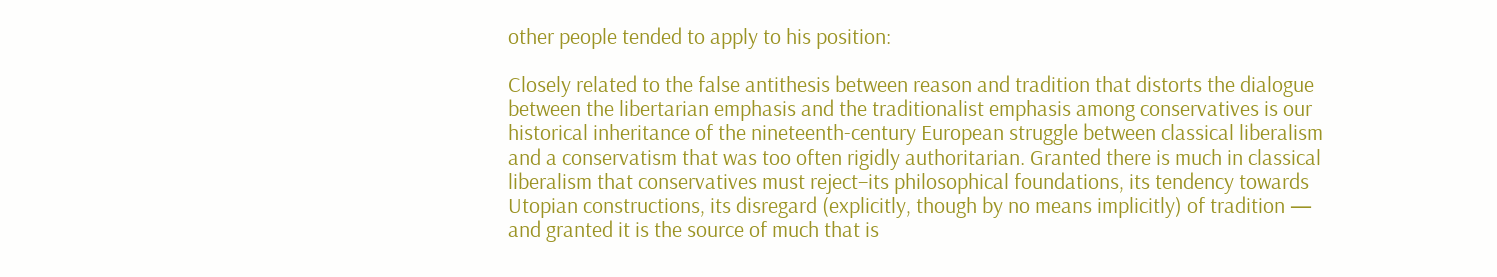other people tended to apply to his position:

Closely related to the false antithesis between reason and tradition that distorts the dialogue between the libertarian emphasis and the traditionalist emphasis among conservatives is our historical inheritance of the nineteenth-century European struggle between classical liberalism and a conservatism that was too often rigidly authoritarian. Granted there is much in classical liberalism that conservatives must reject–its philosophical foundations, its tendency towards Utopian constructions, its disregard (explicitly, though by no means implicitly) of tradition — and granted it is the source of much that is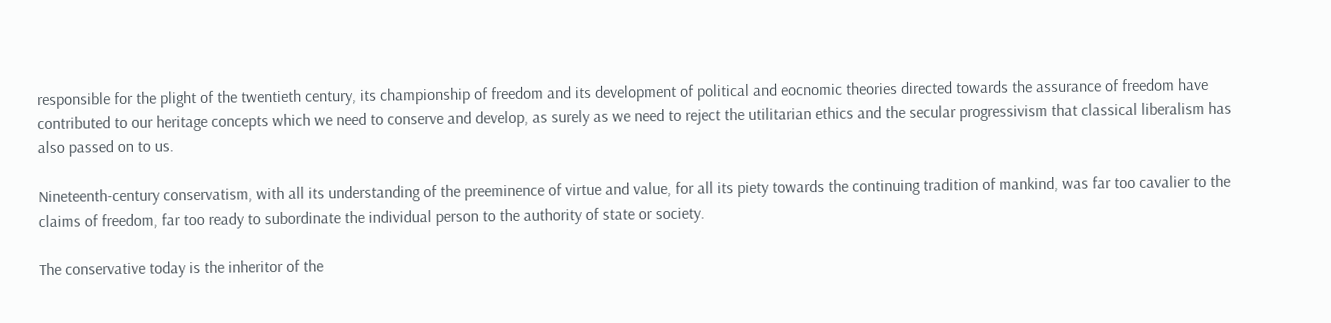responsible for the plight of the twentieth century, its championship of freedom and its development of political and eocnomic theories directed towards the assurance of freedom have contributed to our heritage concepts which we need to conserve and develop, as surely as we need to reject the utilitarian ethics and the secular progressivism that classical liberalism has also passed on to us.

Nineteenth-century conservatism, with all its understanding of the preeminence of virtue and value, for all its piety towards the continuing tradition of mankind, was far too cavalier to the claims of freedom, far too ready to subordinate the individual person to the authority of state or society.

The conservative today is the inheritor of the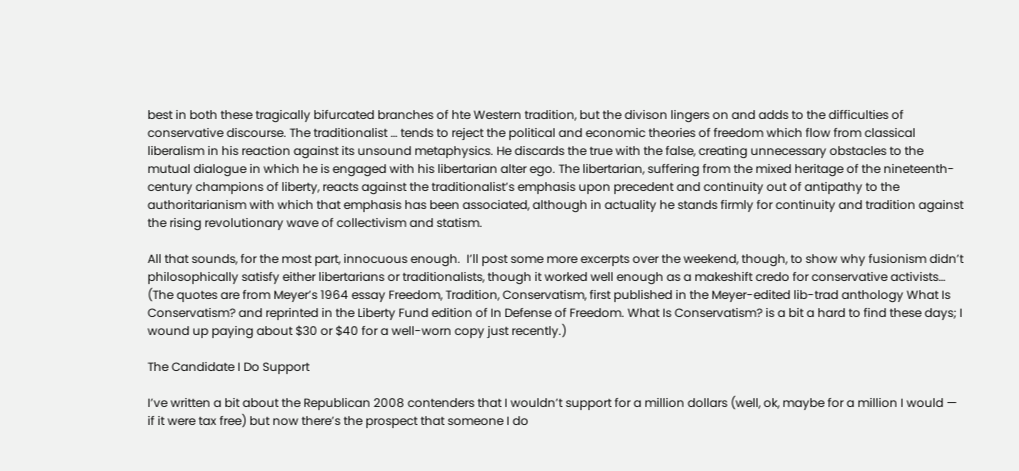best in both these tragically bifurcated branches of hte Western tradition, but the divison lingers on and adds to the difficulties of conservative discourse. The traditionalist … tends to reject the political and economic theories of freedom which flow from classical liberalism in his reaction against its unsound metaphysics. He discards the true with the false, creating unnecessary obstacles to the mutual dialogue in which he is engaged with his libertarian alter ego. The libertarian, suffering from the mixed heritage of the nineteenth-century champions of liberty, reacts against the traditionalist’s emphasis upon precedent and continuity out of antipathy to the authoritarianism with which that emphasis has been associated, although in actuality he stands firmly for continuity and tradition against the rising revolutionary wave of collectivism and statism.

All that sounds, for the most part, innocuous enough.  I’ll post some more excerpts over the weekend, though, to show why fusionism didn’t philosophically satisfy either libertarians or traditionalists, though it worked well enough as a makeshift credo for conservative activists… (The quotes are from Meyer’s 1964 essay Freedom, Tradition, Conservatism, first published in the Meyer-edited lib-trad anthology What Is Conservatism? and reprinted in the Liberty Fund edition of In Defense of Freedom. What Is Conservatism? is a bit a hard to find these days; I wound up paying about $30 or $40 for a well-worn copy just recently.)

The Candidate I Do Support

I’ve written a bit about the Republican 2008 contenders that I wouldn’t support for a million dollars (well, ok, maybe for a million I would — if it were tax free) but now there’s the prospect that someone I do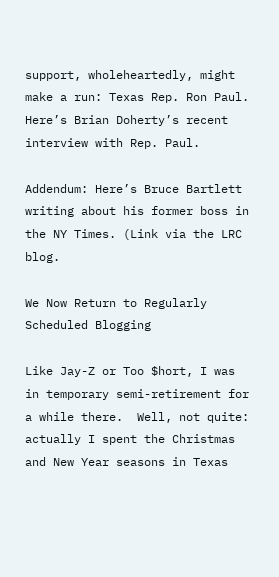support, wholeheartedly, might make a run: Texas Rep. Ron Paul. Here’s Brian Doherty’s recent interview with Rep. Paul.

Addendum: Here’s Bruce Bartlett writing about his former boss in the NY Times. (Link via the LRC blog.

We Now Return to Regularly Scheduled Blogging

Like Jay-Z or Too $hort, I was in temporary semi-retirement for a while there.  Well, not quite: actually I spent the Christmas and New Year seasons in Texas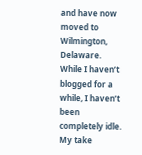and have now moved to Wilmington, Delaware.  While I haven’t blogged for a while, I haven’t been completely idle.  My take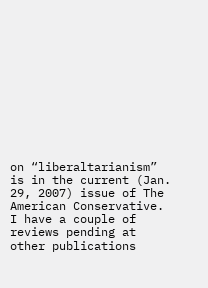on “liberaltarianism” is in the current (Jan. 29, 2007) issue of The American Conservative.  I have a couple of reviews pending at other publications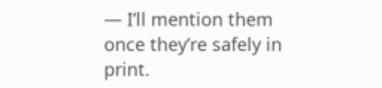— I’ll mention them once they’re safely in print.